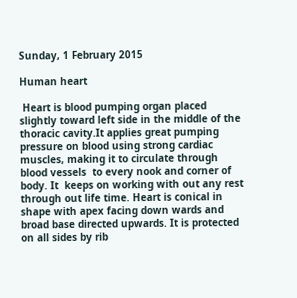Sunday, 1 February 2015

Human heart

 Heart is blood pumping organ placed slightly toward left side in the middle of the thoracic cavity.It applies great pumping pressure on blood using strong cardiac muscles, making it to circulate through blood vessels  to every nook and corner of  body. It  keeps on working with out any rest through out life time. Heart is conical in shape with apex facing down wards and broad base directed upwards. It is protected on all sides by rib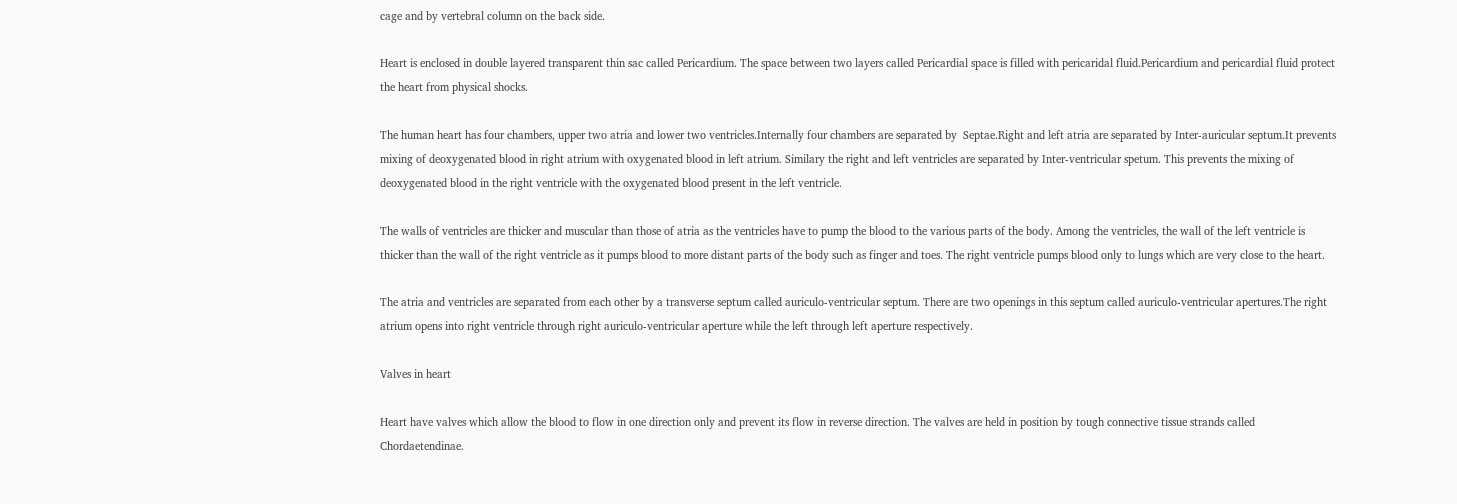cage and by vertebral column on the back side.

Heart is enclosed in double layered transparent thin sac called Pericardium. The space between two layers called Pericardial space is filled with pericaridal fluid.Pericardium and pericardial fluid protect the heart from physical shocks.

The human heart has four chambers, upper two atria and lower two ventricles.Internally four chambers are separated by  Septae.Right and left atria are separated by Inter-auricular septum.It prevents mixing of deoxygenated blood in right atrium with oxygenated blood in left atrium. Similary the right and left ventricles are separated by Inter-ventricular spetum. This prevents the mixing of deoxygenated blood in the right ventricle with the oxygenated blood present in the left ventricle.

The walls of ventricles are thicker and muscular than those of atria as the ventricles have to pump the blood to the various parts of the body. Among the ventricles, the wall of the left ventricle is thicker than the wall of the right ventricle as it pumps blood to more distant parts of the body such as finger and toes. The right ventricle pumps blood only to lungs which are very close to the heart.

The atria and ventricles are separated from each other by a transverse septum called auriculo-ventricular septum. There are two openings in this septum called auriculo-ventricular apertures.The right atrium opens into right ventricle through right auriculo-ventricular aperture while the left through left aperture respectively.

Valves in heart

Heart have valves which allow the blood to flow in one direction only and prevent its flow in reverse direction. The valves are held in position by tough connective tissue strands called Chordaetendinae.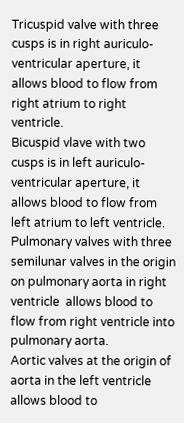Tricuspid valve with three cusps is in right auriculo-ventricular aperture, it allows blood to flow from right atrium to right ventricle.
Bicuspid vlave with two cusps is in left auriculo-ventricular aperture, it allows blood to flow from left atrium to left ventricle.
Pulmonary valves with three semilunar valves in the origin on pulmonary aorta in right ventricle  allows blood to flow from right ventricle into pulmonary aorta.
Aortic valves at the origin of aorta in the left ventricle allows blood to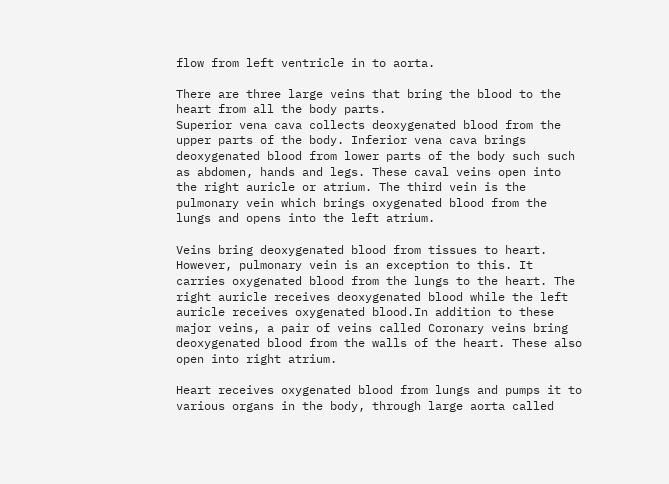flow from left ventricle in to aorta.

There are three large veins that bring the blood to the heart from all the body parts.
Superior vena cava collects deoxygenated blood from the upper parts of the body. Inferior vena cava brings deoxygenated blood from lower parts of the body such such as abdomen, hands and legs. These caval veins open into the right auricle or atrium. The third vein is the pulmonary vein which brings oxygenated blood from the lungs and opens into the left atrium.

Veins bring deoxygenated blood from tissues to heart. However, pulmonary vein is an exception to this. It carries oxygenated blood from the lungs to the heart. The right auricle receives deoxygenated blood while the left auricle receives oxygenated blood.In addition to these major veins, a pair of veins called Coronary veins bring deoxygenated blood from the walls of the heart. These also open into right atrium.

Heart receives oxygenated blood from lungs and pumps it to various organs in the body, through large aorta called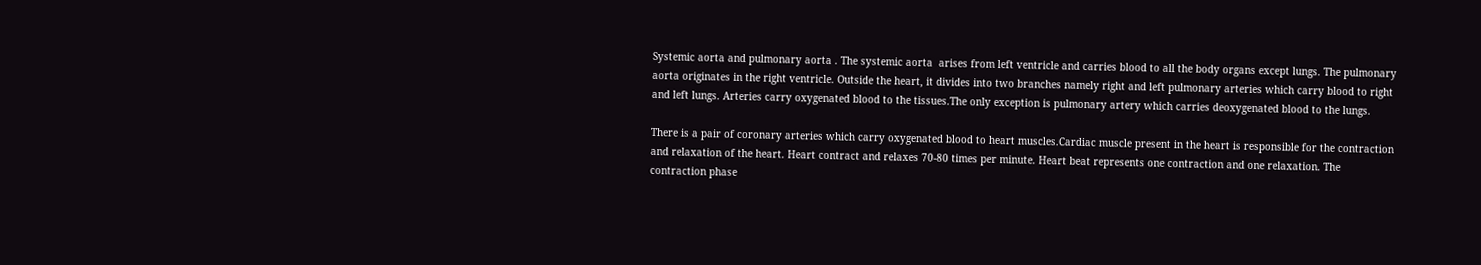Systemic aorta and pulmonary aorta . The systemic aorta  arises from left ventricle and carries blood to all the body organs except lungs. The pulmonary aorta originates in the right ventricle. Outside the heart, it divides into two branches namely right and left pulmonary arteries which carry blood to right and left lungs. Arteries carry oxygenated blood to the tissues.The only exception is pulmonary artery which carries deoxygenated blood to the lungs.

There is a pair of coronary arteries which carry oxygenated blood to heart muscles.Cardiac muscle present in the heart is responsible for the contraction and relaxation of the heart. Heart contract and relaxes 70-80 times per minute. Heart beat represents one contraction and one relaxation. The contraction phase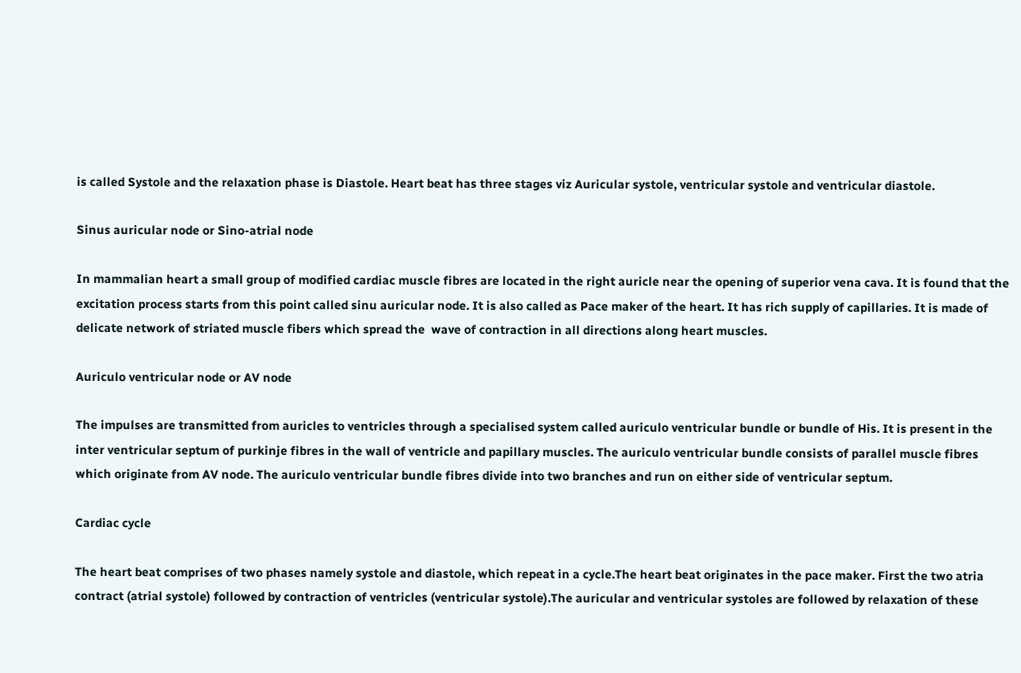is called Systole and the relaxation phase is Diastole. Heart beat has three stages viz Auricular systole, ventricular systole and ventricular diastole.

Sinus auricular node or Sino-atrial node

In mammalian heart a small group of modified cardiac muscle fibres are located in the right auricle near the opening of superior vena cava. It is found that the excitation process starts from this point called sinu auricular node. It is also called as Pace maker of the heart. It has rich supply of capillaries. It is made of delicate network of striated muscle fibers which spread the  wave of contraction in all directions along heart muscles.

Auriculo ventricular node or AV node

The impulses are transmitted from auricles to ventricles through a specialised system called auriculo ventricular bundle or bundle of His. It is present in the inter ventricular septum of purkinje fibres in the wall of ventricle and papillary muscles. The auriculo ventricular bundle consists of parallel muscle fibres which originate from AV node. The auriculo ventricular bundle fibres divide into two branches and run on either side of ventricular septum.

Cardiac cycle

The heart beat comprises of two phases namely systole and diastole, which repeat in a cycle.The heart beat originates in the pace maker. First the two atria contract (atrial systole) followed by contraction of ventricles (ventricular systole).The auricular and ventricular systoles are followed by relaxation of these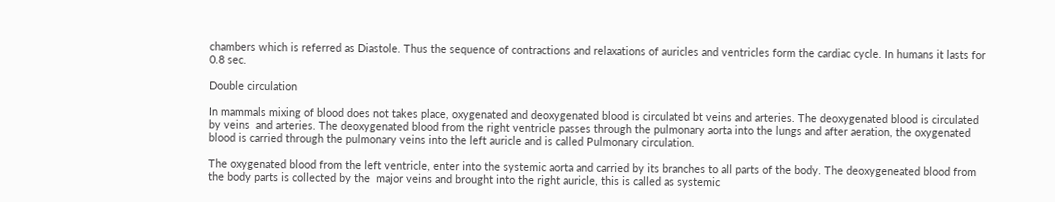chambers which is referred as Diastole. Thus the sequence of contractions and relaxations of auricles and ventricles form the cardiac cycle. In humans it lasts for 0.8 sec.

Double circulation

In mammals mixing of blood does not takes place, oxygenated and deoxygenated blood is circulated bt veins and arteries. The deoxygenated blood is circulated by veins  and arteries. The deoxygenated blood from the right ventricle passes through the pulmonary aorta into the lungs and after aeration, the oxygenated blood is carried through the pulmonary veins into the left auricle and is called Pulmonary circulation.

The oxygenated blood from the left ventricle, enter into the systemic aorta and carried by its branches to all parts of the body. The deoxygeneated blood from the body parts is collected by the  major veins and brought into the right auricle, this is called as systemic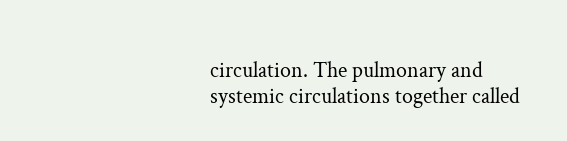circulation. The pulmonary and systemic circulations together called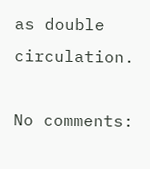as double circulation.

No comments: